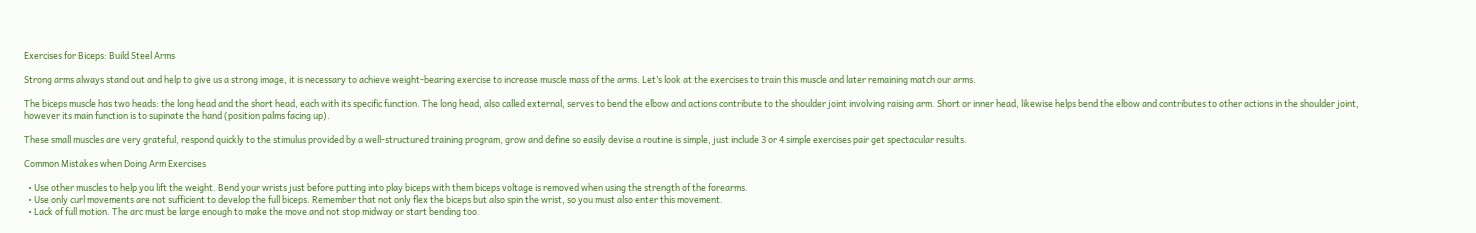Exercises for Biceps: Build Steel Arms

Strong arms always stand out and help to give us a strong image, it is necessary to achieve weight-bearing exercise to increase muscle mass of the arms. Let’s look at the exercises to train this muscle and later remaining match our arms.

The biceps muscle has two heads: the long head and the short head, each with its specific function. The long head, also called external, serves to bend the elbow and actions contribute to the shoulder joint involving raising arm. Short or inner head, likewise helps bend the elbow and contributes to other actions in the shoulder joint, however its main function is to supinate the hand (position palms facing up).

These small muscles are very grateful, respond quickly to the stimulus provided by a well-structured training program, grow and define so easily devise a routine is simple, just include 3 or 4 simple exercises pair get spectacular results.

Common Mistakes when Doing Arm Exercises

  • Use other muscles to help you lift the weight. Bend your wrists just before putting into play biceps with them biceps voltage is removed when using the strength of the forearms.
  • Use only curl movements are not sufficient to develop the full biceps. Remember that not only flex the biceps but also spin the wrist, so you must also enter this movement.
  • Lack of full motion. The arc must be large enough to make the move and not stop midway or start bending too.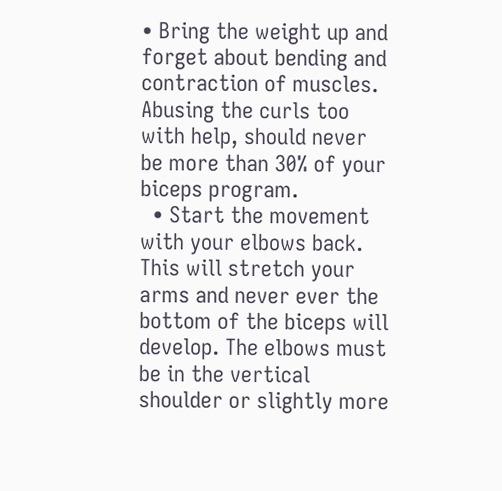• Bring the weight up and forget about bending and contraction of muscles. Abusing the curls too with help, should never be more than 30% of your biceps program.
  • Start the movement with your elbows back. This will stretch your arms and never ever the bottom of the biceps will develop. The elbows must be in the vertical shoulder or slightly more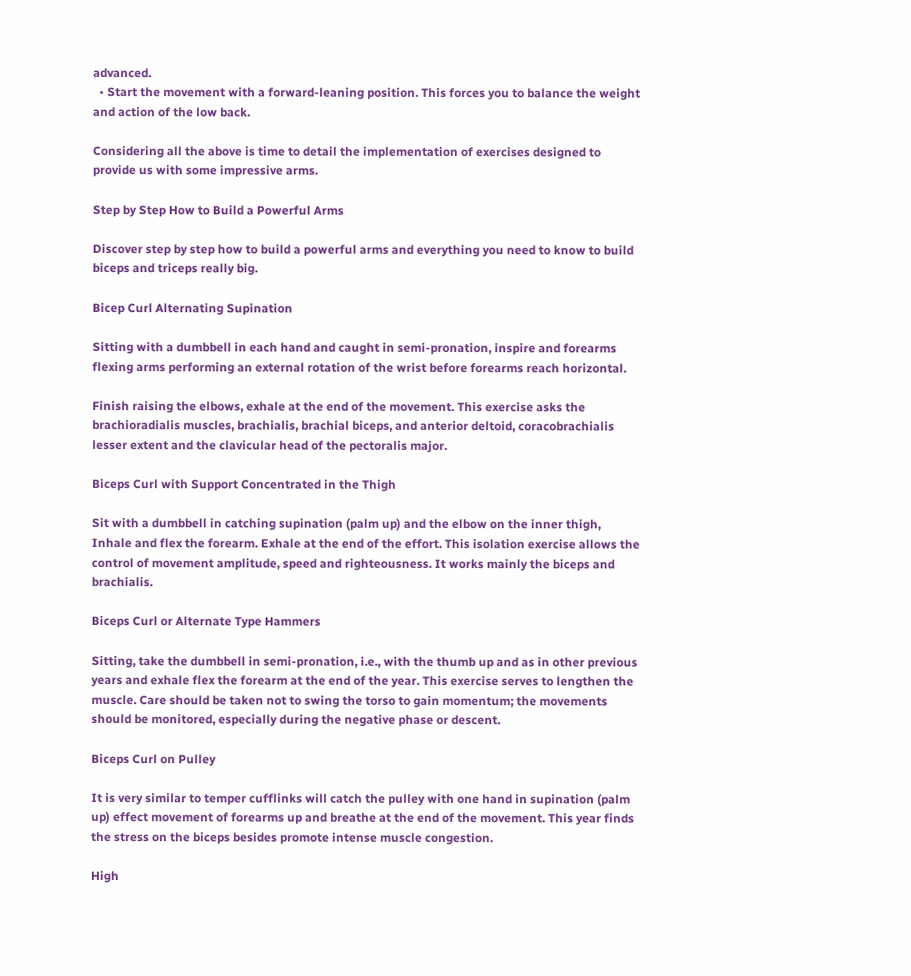advanced.
  • Start the movement with a forward-leaning position. This forces you to balance the weight and action of the low back.

Considering all the above is time to detail the implementation of exercises designed to provide us with some impressive arms.

Step by Step How to Build a Powerful Arms

Discover step by step how to build a powerful arms and everything you need to know to build biceps and triceps really big.

Bicep Curl Alternating Supination

Sitting with a dumbbell in each hand and caught in semi-pronation, inspire and forearms flexing arms performing an external rotation of the wrist before forearms reach horizontal.

Finish raising the elbows, exhale at the end of the movement. This exercise asks the brachioradialis muscles, brachialis, brachial biceps, and anterior deltoid, coracobrachialis lesser extent and the clavicular head of the pectoralis major.

Biceps Curl with Support Concentrated in the Thigh

Sit with a dumbbell in catching supination (palm up) and the elbow on the inner thigh, Inhale and flex the forearm. Exhale at the end of the effort. This isolation exercise allows the control of movement amplitude, speed and righteousness. It works mainly the biceps and brachialis.

Biceps Curl or Alternate Type Hammers

Sitting, take the dumbbell in semi-pronation, i.e., with the thumb up and as in other previous years and exhale flex the forearm at the end of the year. This exercise serves to lengthen the muscle. Care should be taken not to swing the torso to gain momentum; the movements should be monitored, especially during the negative phase or descent.

Biceps Curl on Pulley

It is very similar to temper cufflinks will catch the pulley with one hand in supination (palm up) effect movement of forearms up and breathe at the end of the movement. This year finds the stress on the biceps besides promote intense muscle congestion.

High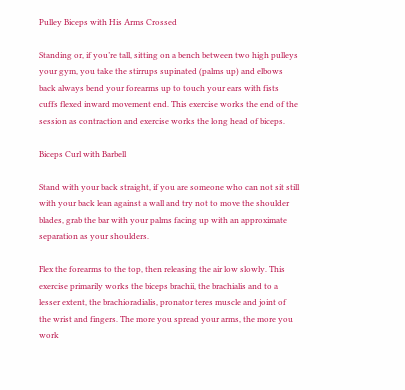Pulley Biceps with His Arms Crossed

Standing or, if you’re tall, sitting on a bench between two high pulleys your gym, you take the stirrups supinated (palms up) and elbows back always bend your forearms up to touch your ears with fists cuffs flexed inward movement end. This exercise works the end of the session as contraction and exercise works the long head of biceps.

Biceps Curl with Barbell

Stand with your back straight, if you are someone who can not sit still with your back lean against a wall and try not to move the shoulder blades, grab the bar with your palms facing up with an approximate separation as your shoulders.

Flex the forearms to the top, then releasing the air low slowly. This exercise primarily works the biceps brachii, the brachialis and to a lesser extent, the brachioradialis, pronator teres muscle and joint of the wrist and fingers. The more you spread your arms, the more you work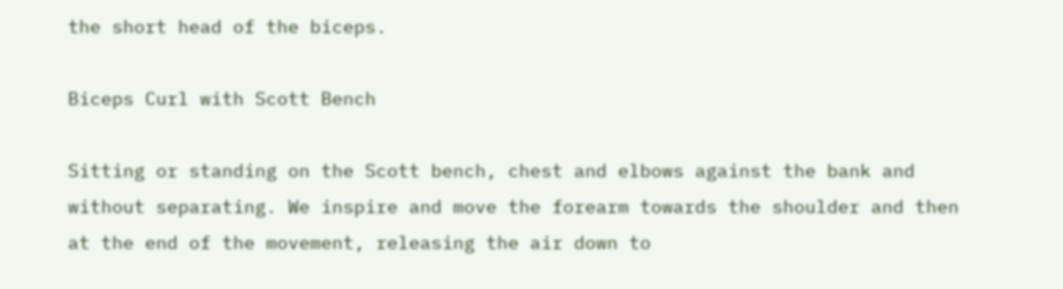the short head of the biceps.

Biceps Curl with Scott Bench

Sitting or standing on the Scott bench, chest and elbows against the bank and without separating. We inspire and move the forearm towards the shoulder and then at the end of the movement, releasing the air down to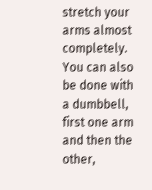stretch your arms almost completely. You can also be done with a dumbbell, first one arm and then the other,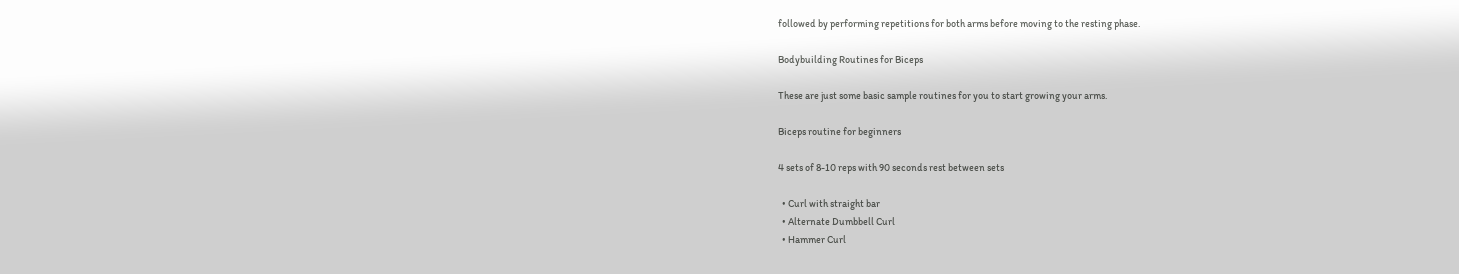followed by performing repetitions for both arms before moving to the resting phase.

Bodybuilding Routines for Biceps

These are just some basic sample routines for you to start growing your arms.

Biceps routine for beginners

4 sets of 8-10 reps with 90 seconds rest between sets

  • Curl with straight bar
  • Alternate Dumbbell Curl
  • Hammer Curl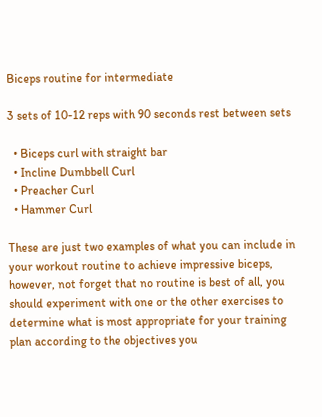Biceps routine for intermediate

3 sets of 10-12 reps with 90 seconds rest between sets

  • Biceps curl with straight bar
  • Incline Dumbbell Curl
  • Preacher Curl
  • Hammer Curl

These are just two examples of what you can include in your workout routine to achieve impressive biceps, however, not forget that no routine is best of all, you should experiment with one or the other exercises to determine what is most appropriate for your training plan according to the objectives you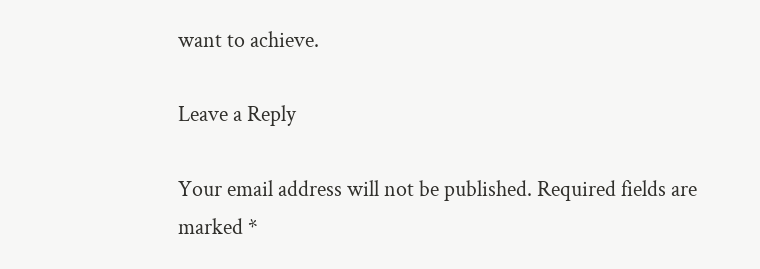want to achieve.

Leave a Reply

Your email address will not be published. Required fields are marked *